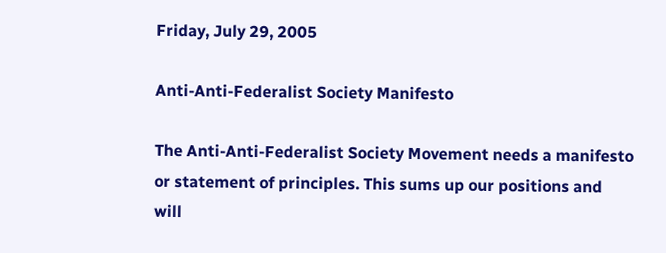Friday, July 29, 2005

Anti-Anti-Federalist Society Manifesto

The Anti-Anti-Federalist Society Movement needs a manifesto or statement of principles. This sums up our positions and will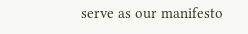serve as our manifesto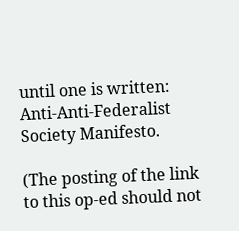until one is written: Anti-Anti-Federalist Society Manifesto.

(The posting of the link to this op-ed should not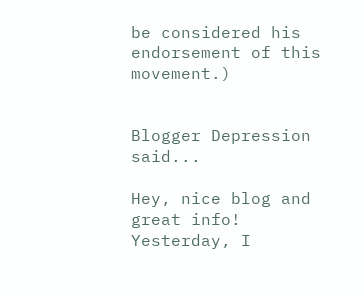be considered his endorsement of this movement.)


Blogger Depression said...

Hey, nice blog and great info!
Yesterday, I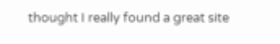thought I really found a great site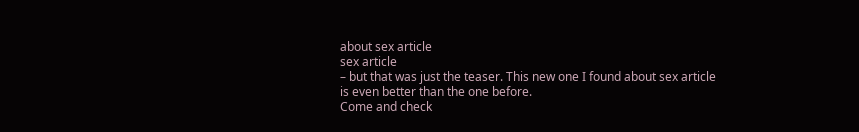about sex article
sex article
– but that was just the teaser. This new one I found about sex article
is even better than the one before.
Come and check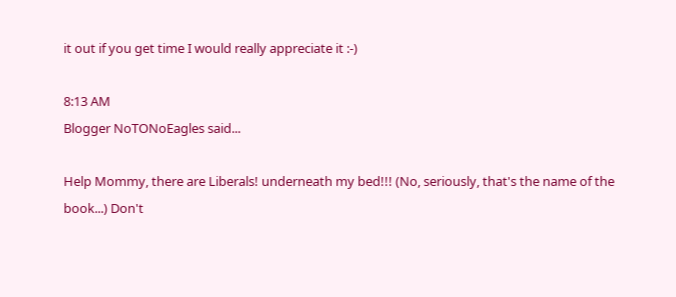it out if you get time I would really appreciate it :-)

8:13 AM
Blogger NoTONoEagles said...

Help Mommy, there are Liberals! underneath my bed!!! (No, seriously, that's the name of the book...) Don't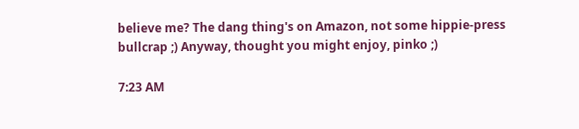believe me? The dang thing's on Amazon, not some hippie-press bullcrap ;) Anyway, thought you might enjoy, pinko ;)

7:23 AM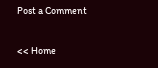Post a Comment

<< Home